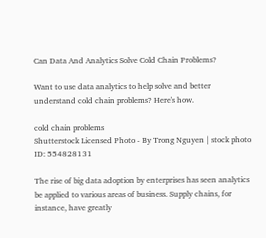Can Data And Analytics Solve Cold Chain Problems?

Want to use data analytics to help solve and better understand cold chain problems? Here's how.

cold chain problems
Shutterstock Licensed Photo - By Trong Nguyen | stock photo ID: 554828131

The rise of big data adoption by enterprises has seen analytics be applied to various areas of business. Supply chains, for instance, have greatly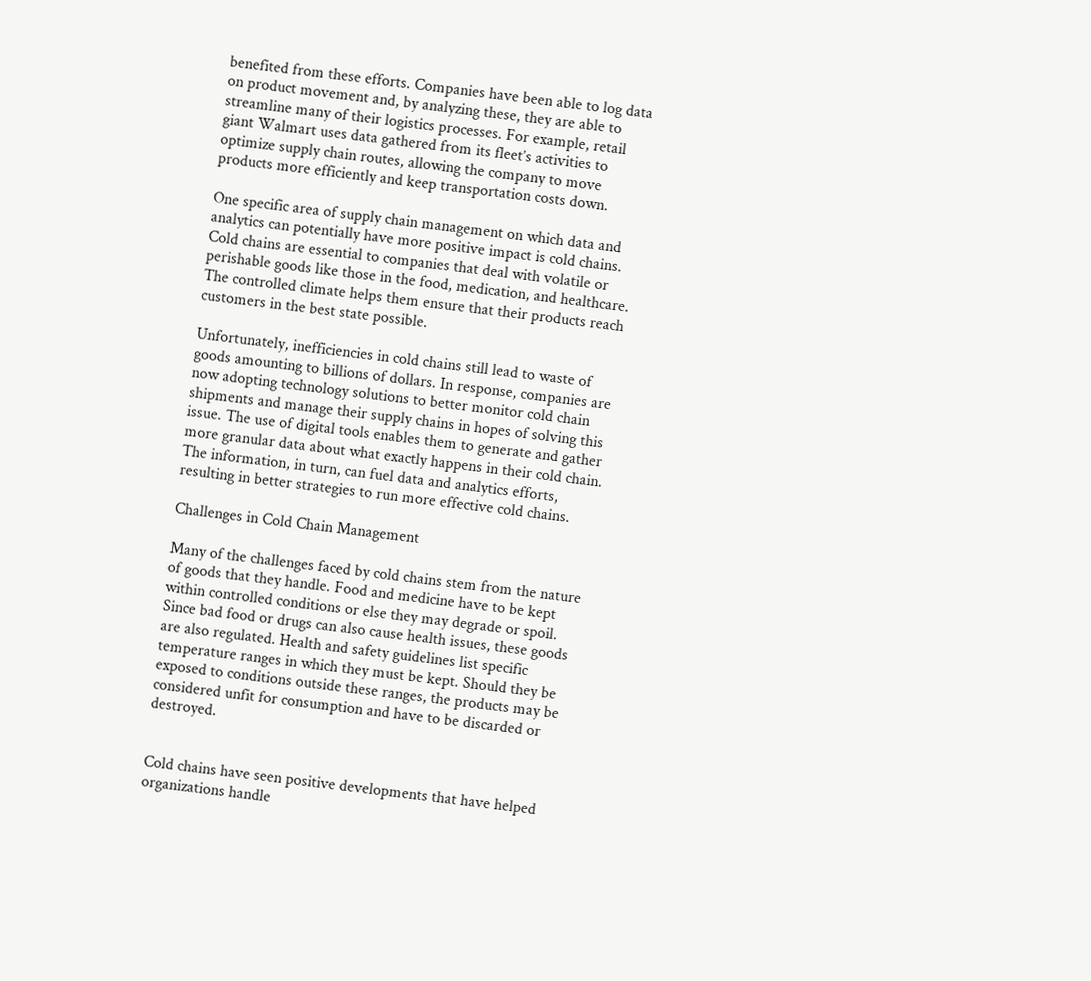benefited from these efforts. Companies have been able to log data on product movement and, by analyzing these, they are able to streamline many of their logistics processes. For example, retail giant Walmart uses data gathered from its fleet’s activities to optimize supply chain routes, allowing the company to move products more efficiently and keep transportation costs down.

One specific area of supply chain management on which data and analytics can potentially have more positive impact is cold chains. Cold chains are essential to companies that deal with volatile or perishable goods like those in the food, medication, and healthcare. The controlled climate helps them ensure that their products reach customers in the best state possible.

Unfortunately, inefficiencies in cold chains still lead to waste of goods amounting to billions of dollars. In response, companies are now adopting technology solutions to better monitor cold chain shipments and manage their supply chains in hopes of solving this issue. The use of digital tools enables them to generate and gather more granular data about what exactly happens in their cold chain. The information, in turn, can fuel data and analytics efforts, resulting in better strategies to run more effective cold chains.

Challenges in Cold Chain Management

Many of the challenges faced by cold chains stem from the nature of goods that they handle. Food and medicine have to be kept within controlled conditions or else they may degrade or spoil. Since bad food or drugs can also cause health issues, these goods are also regulated. Health and safety guidelines list specific temperature ranges in which they must be kept. Should they be exposed to conditions outside these ranges, the products may be considered unfit for consumption and have to be discarded or destroyed.


Cold chains have seen positive developments that have helped organizations handle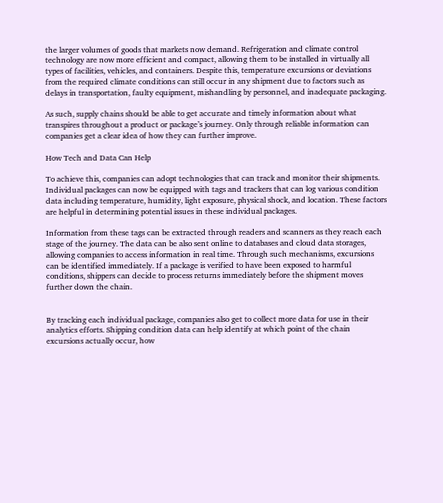the larger volumes of goods that markets now demand. Refrigeration and climate control technology are now more efficient and compact, allowing them to be installed in virtually all types of facilities, vehicles, and containers. Despite this, temperature excursions or deviations from the required climate conditions can still occur in any shipment due to factors such as delays in transportation, faulty equipment, mishandling by personnel, and inadequate packaging.

As such, supply chains should be able to get accurate and timely information about what transpires throughout a product or package’s journey. Only through reliable information can companies get a clear idea of how they can further improve.

How Tech and Data Can Help

To achieve this, companies can adopt technologies that can track and monitor their shipments. Individual packages can now be equipped with tags and trackers that can log various condition data including temperature, humidity, light exposure, physical shock, and location. These factors are helpful in determining potential issues in these individual packages.

Information from these tags can be extracted through readers and scanners as they reach each stage of the journey. The data can be also sent online to databases and cloud data storages, allowing companies to access information in real time. Through such mechanisms, excursions can be identified immediately. If a package is verified to have been exposed to harmful conditions, shippers can decide to process returns immediately before the shipment moves further down the chain.


By tracking each individual package, companies also get to collect more data for use in their analytics efforts. Shipping condition data can help identify at which point of the chain excursions actually occur, how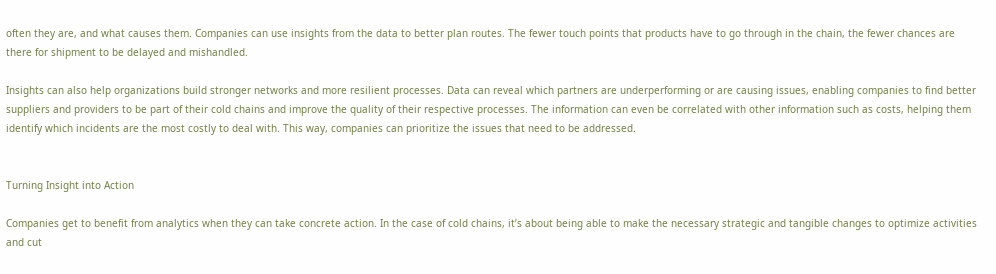often they are, and what causes them. Companies can use insights from the data to better plan routes. The fewer touch points that products have to go through in the chain, the fewer chances are there for shipment to be delayed and mishandled.

Insights can also help organizations build stronger networks and more resilient processes. Data can reveal which partners are underperforming or are causing issues, enabling companies to find better suppliers and providers to be part of their cold chains and improve the quality of their respective processes. The information can even be correlated with other information such as costs, helping them identify which incidents are the most costly to deal with. This way, companies can prioritize the issues that need to be addressed.


Turning Insight into Action

Companies get to benefit from analytics when they can take concrete action. In the case of cold chains, it’s about being able to make the necessary strategic and tangible changes to optimize activities and cut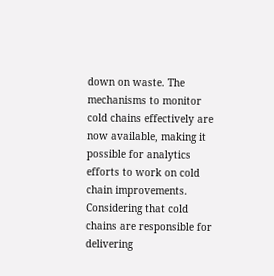down on waste. The mechanisms to monitor cold chains effectively are now available, making it possible for analytics efforts to work on cold chain improvements. Considering that cold chains are responsible for delivering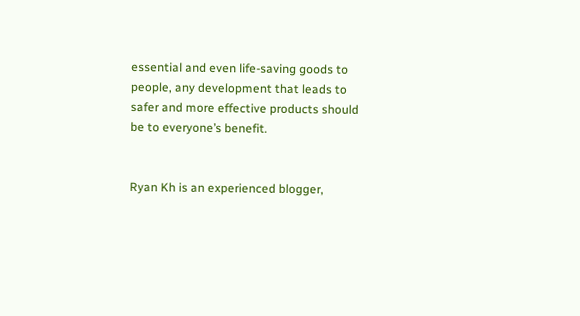essential and even life-saving goods to people, any development that leads to safer and more effective products should be to everyone’s benefit.


Ryan Kh is an experienced blogger,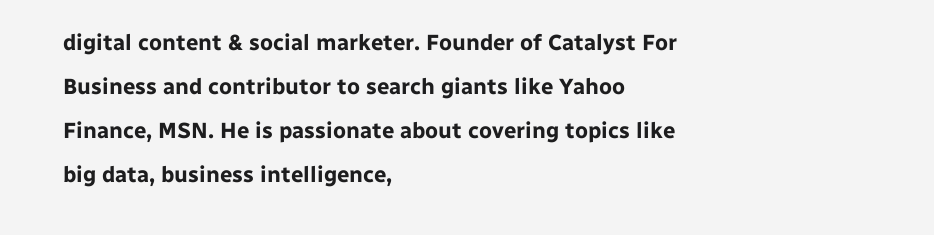digital content & social marketer. Founder of Catalyst For Business and contributor to search giants like Yahoo Finance, MSN. He is passionate about covering topics like big data, business intelligence,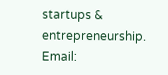startups & entrepreneurship. Email: